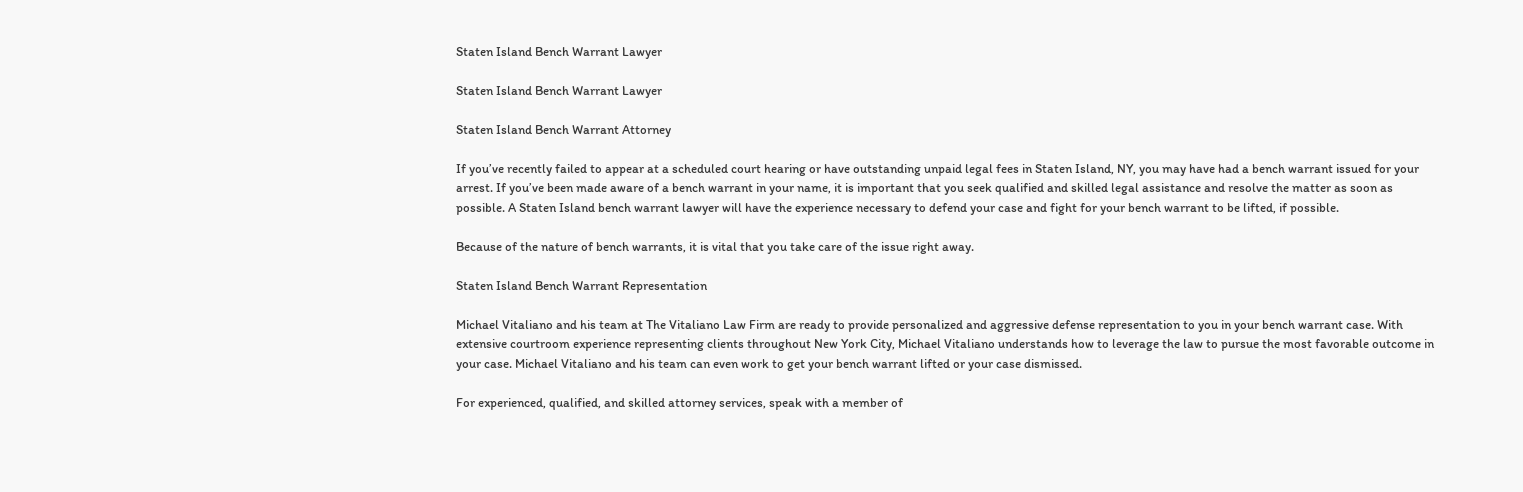Staten Island Bench Warrant Lawyer

Staten Island Bench Warrant Lawyer

Staten Island Bench Warrant Attorney

If you’ve recently failed to appear at a scheduled court hearing or have outstanding unpaid legal fees in Staten Island, NY, you may have had a bench warrant issued for your arrest. If you’ve been made aware of a bench warrant in your name, it is important that you seek qualified and skilled legal assistance and resolve the matter as soon as possible. A Staten Island bench warrant lawyer will have the experience necessary to defend your case and fight for your bench warrant to be lifted, if possible.

Because of the nature of bench warrants, it is vital that you take care of the issue right away.

Staten Island Bench Warrant Representation

Michael Vitaliano and his team at The Vitaliano Law Firm are ready to provide personalized and aggressive defense representation to you in your bench warrant case. With extensive courtroom experience representing clients throughout New York City, Michael Vitaliano understands how to leverage the law to pursue the most favorable outcome in your case. Michael Vitaliano and his team can even work to get your bench warrant lifted or your case dismissed.

For experienced, qualified, and skilled attorney services, speak with a member of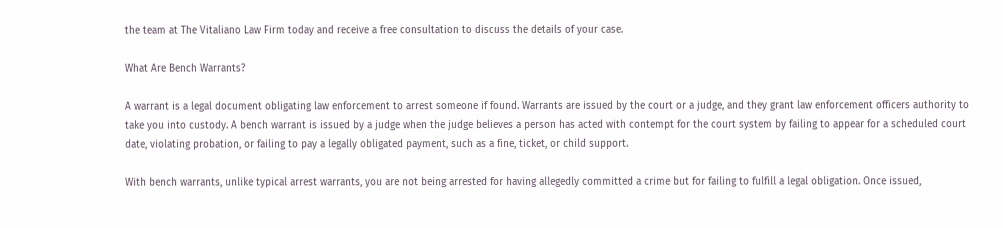the team at The Vitaliano Law Firm today and receive a free consultation to discuss the details of your case.

What Are Bench Warrants?

A warrant is a legal document obligating law enforcement to arrest someone if found. Warrants are issued by the court or a judge, and they grant law enforcement officers authority to take you into custody. A bench warrant is issued by a judge when the judge believes a person has acted with contempt for the court system by failing to appear for a scheduled court date, violating probation, or failing to pay a legally obligated payment, such as a fine, ticket, or child support.

With bench warrants, unlike typical arrest warrants, you are not being arrested for having allegedly committed a crime but for failing to fulfill a legal obligation. Once issued,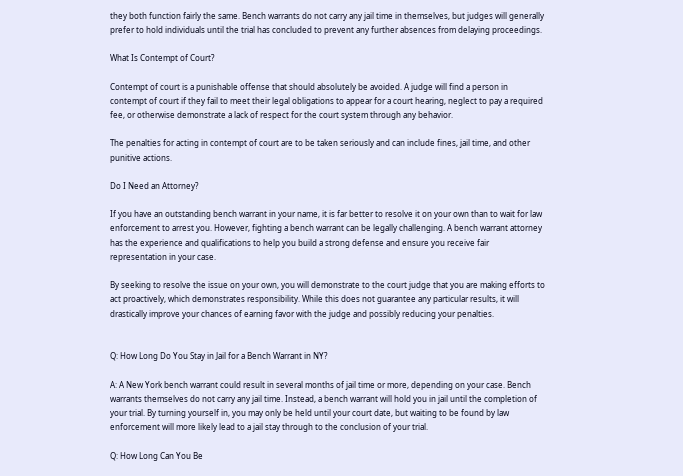they both function fairly the same. Bench warrants do not carry any jail time in themselves, but judges will generally prefer to hold individuals until the trial has concluded to prevent any further absences from delaying proceedings.

What Is Contempt of Court?

Contempt of court is a punishable offense that should absolutely be avoided. A judge will find a person in contempt of court if they fail to meet their legal obligations to appear for a court hearing, neglect to pay a required fee, or otherwise demonstrate a lack of respect for the court system through any behavior.

The penalties for acting in contempt of court are to be taken seriously and can include fines, jail time, and other punitive actions.

Do I Need an Attorney?

If you have an outstanding bench warrant in your name, it is far better to resolve it on your own than to wait for law enforcement to arrest you. However, fighting a bench warrant can be legally challenging. A bench warrant attorney has the experience and qualifications to help you build a strong defense and ensure you receive fair representation in your case.

By seeking to resolve the issue on your own, you will demonstrate to the court judge that you are making efforts to act proactively, which demonstrates responsibility. While this does not guarantee any particular results, it will drastically improve your chances of earning favor with the judge and possibly reducing your penalties.


Q: How Long Do You Stay in Jail for a Bench Warrant in NY?

A: A New York bench warrant could result in several months of jail time or more, depending on your case. Bench warrants themselves do not carry any jail time. Instead, a bench warrant will hold you in jail until the completion of your trial. By turning yourself in, you may only be held until your court date, but waiting to be found by law enforcement will more likely lead to a jail stay through to the conclusion of your trial.

Q: How Long Can You Be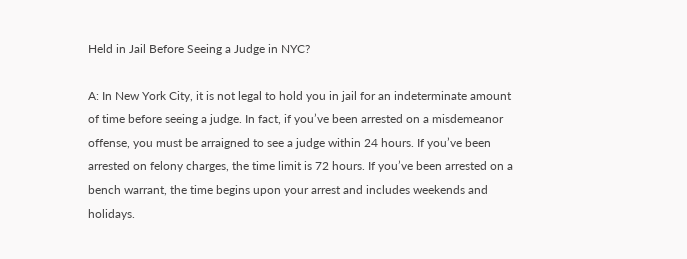Held in Jail Before Seeing a Judge in NYC?

A: In New York City, it is not legal to hold you in jail for an indeterminate amount of time before seeing a judge. In fact, if you’ve been arrested on a misdemeanor offense, you must be arraigned to see a judge within 24 hours. If you’ve been arrested on felony charges, the time limit is 72 hours. If you’ve been arrested on a bench warrant, the time begins upon your arrest and includes weekends and holidays.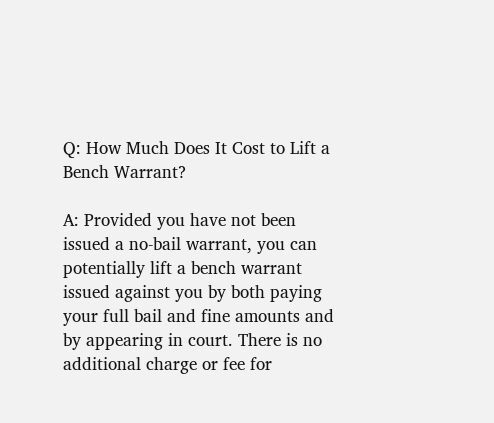Q: How Much Does It Cost to Lift a Bench Warrant?

A: Provided you have not been issued a no-bail warrant, you can potentially lift a bench warrant issued against you by both paying your full bail and fine amounts and by appearing in court. There is no additional charge or fee for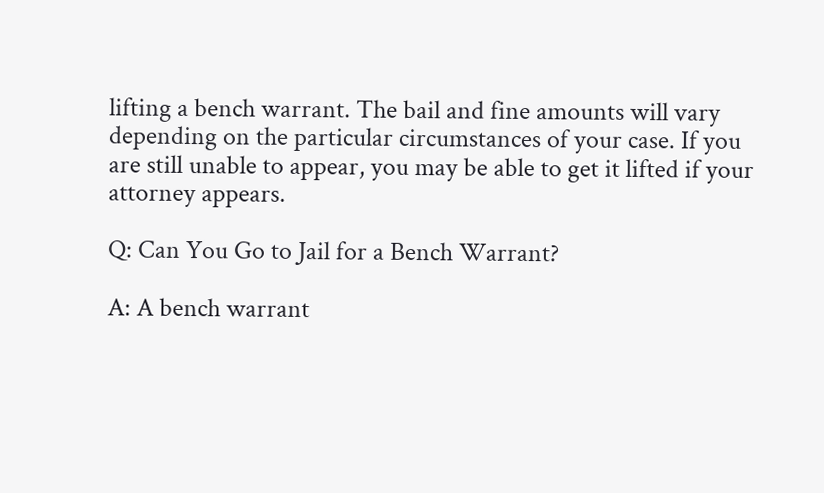lifting a bench warrant. The bail and fine amounts will vary depending on the particular circumstances of your case. If you are still unable to appear, you may be able to get it lifted if your attorney appears.

Q: Can You Go to Jail for a Bench Warrant?

A: A bench warrant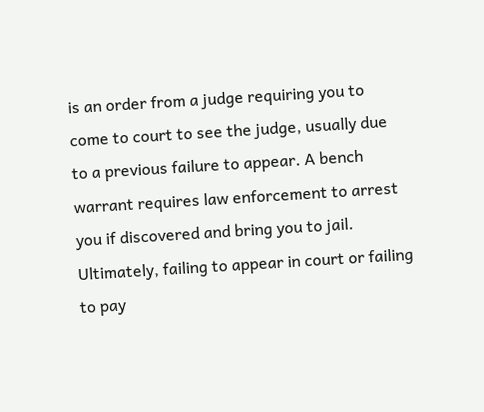is an order from a judge requiring you to come to court to see the judge, usually due to a previous failure to appear. A bench warrant requires law enforcement to arrest you if discovered and bring you to jail. Ultimately, failing to appear in court or failing to pay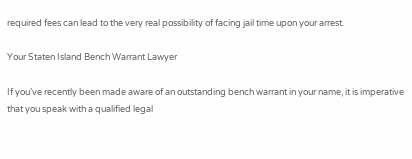required fees can lead to the very real possibility of facing jail time upon your arrest.

Your Staten Island Bench Warrant Lawyer

If you’ve recently been made aware of an outstanding bench warrant in your name, it is imperative that you speak with a qualified legal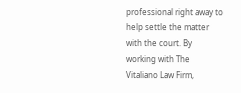professional right away to help settle the matter with the court. By working with The Vitaliano Law Firm,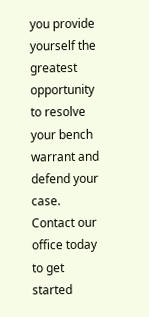you provide yourself the greatest opportunity to resolve your bench warrant and defend your case. Contact our office today to get started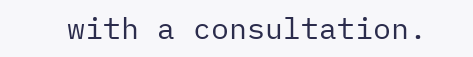with a consultation.